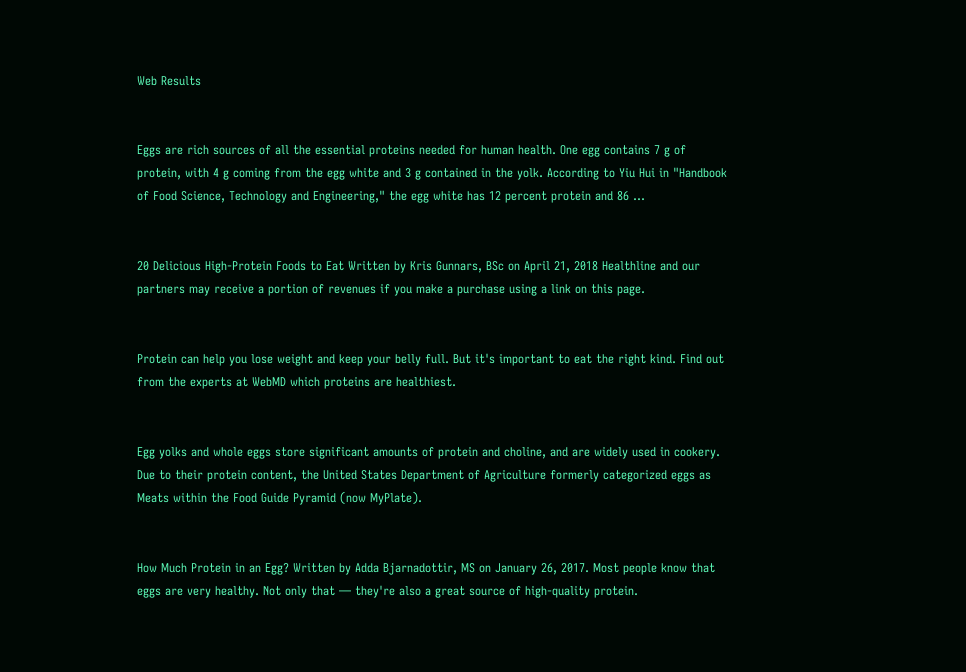Web Results


Eggs are rich sources of all the essential proteins needed for human health. One egg contains 7 g of protein, with 4 g coming from the egg white and 3 g contained in the yolk. According to Yiu Hui in "Handbook of Food Science, Technology and Engineering," the egg white has 12 percent protein and 86 ...


20 Delicious High-Protein Foods to Eat Written by Kris Gunnars, BSc on April 21, 2018 Healthline and our partners may receive a portion of revenues if you make a purchase using a link on this page.


Protein can help you lose weight and keep your belly full. But it's important to eat the right kind. Find out from the experts at WebMD which proteins are healthiest.


Egg yolks and whole eggs store significant amounts of protein and choline, and are widely used in cookery. Due to their protein content, the United States Department of Agriculture formerly categorized eggs as Meats within the Food Guide Pyramid (now MyPlate).


How Much Protein in an Egg? Written by Adda Bjarnadottir, MS on January 26, 2017. Most people know that eggs are very healthy. Not only that — they're also a great source of high-quality protein.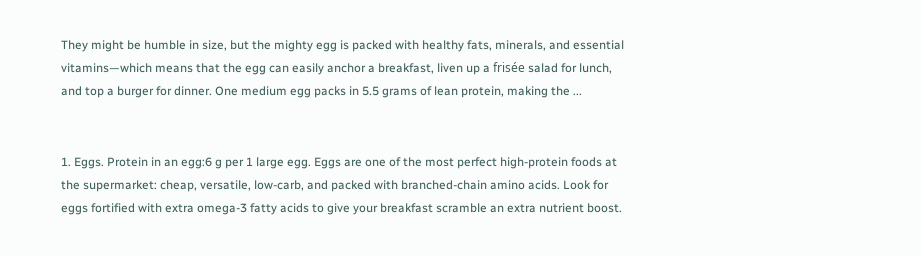They might be humble in size, but the mighty egg is packed with healthy fats, minerals, and essential vitamins—which means that the egg can easily anchor a breakfast, liven up a frisée salad for lunch, and top a burger for dinner. One medium egg packs in 5.5 grams of lean protein, making the ...


1. Eggs. Protein in an egg:6 g per 1 large egg. Eggs are one of the most perfect high-protein foods at the supermarket: cheap, versatile, low-carb, and packed with branched-chain amino acids. Look for eggs fortified with extra omega-3 fatty acids to give your breakfast scramble an extra nutrient boost.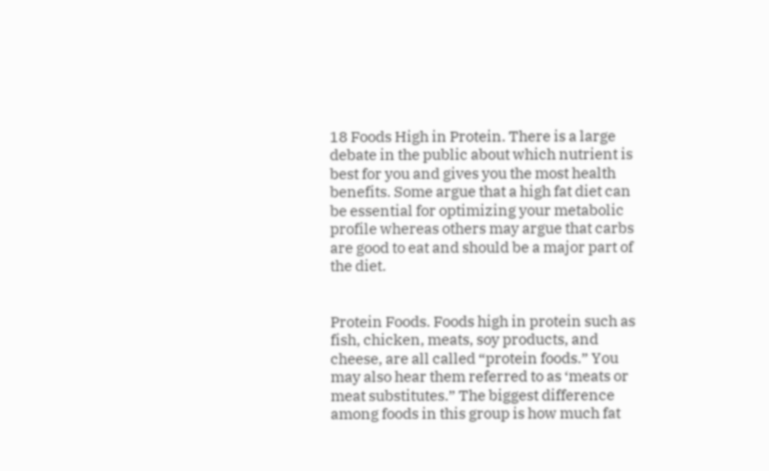18 Foods High in Protein. There is a large debate in the public about which nutrient is best for you and gives you the most health benefits. Some argue that a high fat diet can be essential for optimizing your metabolic profile whereas others may argue that carbs are good to eat and should be a major part of the diet.


Protein Foods. Foods high in protein such as fish, chicken, meats, soy products, and cheese, are all called “protein foods.” You may also hear them referred to as ‘meats or meat substitutes.” The biggest difference among foods in this group is how much fat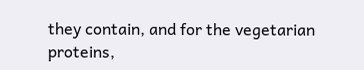they contain, and for the vegetarian proteins,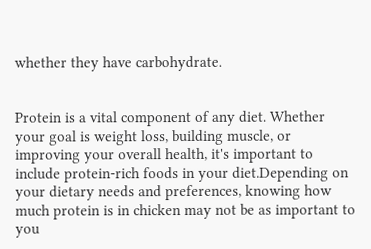whether they have carbohydrate.


Protein is a vital component of any diet. Whether your goal is weight loss, building muscle, or improving your overall health, it's important to include protein-rich foods in your diet.Depending on your dietary needs and preferences, knowing how much protein is in chicken may not be as important to you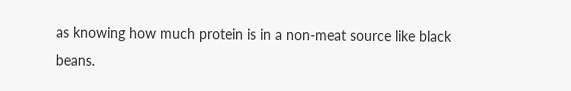as knowing how much protein is in a non-meat source like black beans.